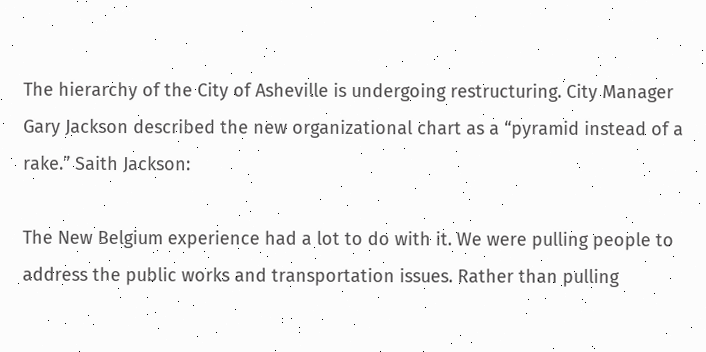The hierarchy of the City of Asheville is undergoing restructuring. City Manager Gary Jackson described the new organizational chart as a “pyramid instead of a rake.” Saith Jackson:

The New Belgium experience had a lot to do with it. We were pulling people to address the public works and transportation issues. Rather than pulling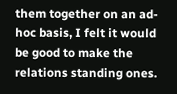them together on an ad-hoc basis, I felt it would be good to make the relations standing ones.